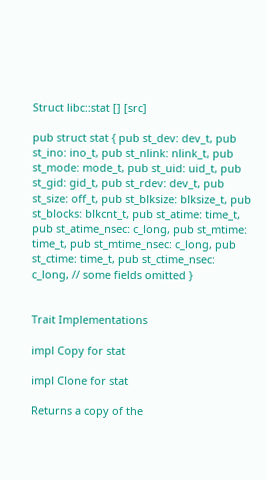Struct libc::stat [] [src]

pub struct stat { pub st_dev: dev_t, pub st_ino: ino_t, pub st_nlink: nlink_t, pub st_mode: mode_t, pub st_uid: uid_t, pub st_gid: gid_t, pub st_rdev: dev_t, pub st_size: off_t, pub st_blksize: blksize_t, pub st_blocks: blkcnt_t, pub st_atime: time_t, pub st_atime_nsec: c_long, pub st_mtime: time_t, pub st_mtime_nsec: c_long, pub st_ctime: time_t, pub st_ctime_nsec: c_long, // some fields omitted }


Trait Implementations

impl Copy for stat

impl Clone for stat

Returns a copy of the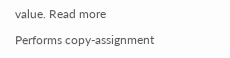value. Read more

Performs copy-assignment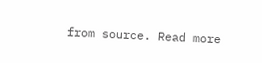from source. Read more